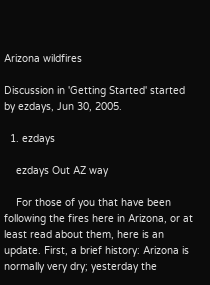Arizona wildfires

Discussion in 'Getting Started' started by ezdays, Jun 30, 2005.

  1. ezdays

    ezdays Out AZ way

    For those of you that have been following the fires here in Arizona, or at least read about them, here is an update. First, a brief history: Arizona is normally very dry; yesterday the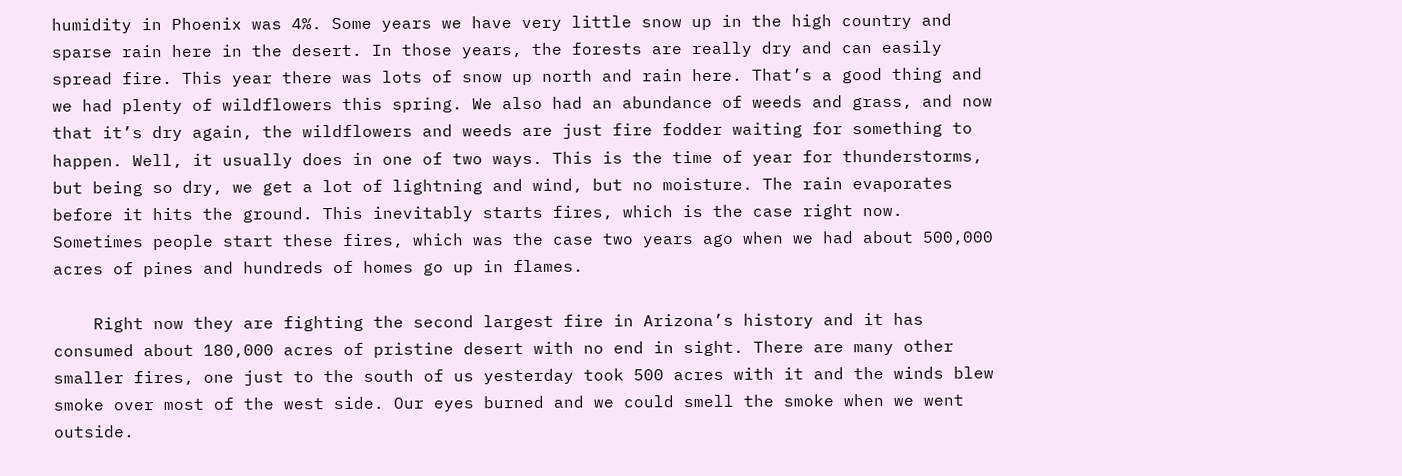humidity in Phoenix was 4%. Some years we have very little snow up in the high country and sparse rain here in the desert. In those years, the forests are really dry and can easily spread fire. This year there was lots of snow up north and rain here. That’s a good thing and we had plenty of wildflowers this spring. We also had an abundance of weeds and grass, and now that it’s dry again, the wildflowers and weeds are just fire fodder waiting for something to happen. Well, it usually does in one of two ways. This is the time of year for thunderstorms, but being so dry, we get a lot of lightning and wind, but no moisture. The rain evaporates before it hits the ground. This inevitably starts fires, which is the case right now. Sometimes people start these fires, which was the case two years ago when we had about 500,000 acres of pines and hundreds of homes go up in flames.

    Right now they are fighting the second largest fire in Arizona’s history and it has consumed about 180,000 acres of pristine desert with no end in sight. There are many other smaller fires, one just to the south of us yesterday took 500 acres with it and the winds blew smoke over most of the west side. Our eyes burned and we could smell the smoke when we went outside.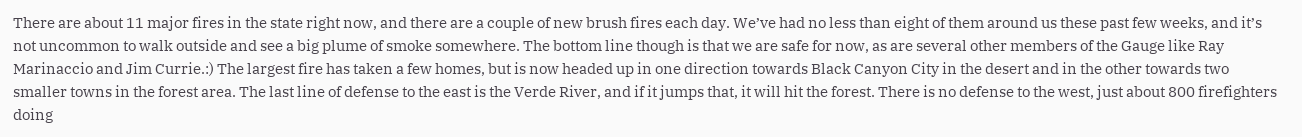There are about 11 major fires in the state right now, and there are a couple of new brush fires each day. We’ve had no less than eight of them around us these past few weeks, and it’s not uncommon to walk outside and see a big plume of smoke somewhere. The bottom line though is that we are safe for now, as are several other members of the Gauge like Ray Marinaccio and Jim Currie.:) The largest fire has taken a few homes, but is now headed up in one direction towards Black Canyon City in the desert and in the other towards two smaller towns in the forest area. The last line of defense to the east is the Verde River, and if it jumps that, it will hit the forest. There is no defense to the west, just about 800 firefighters doing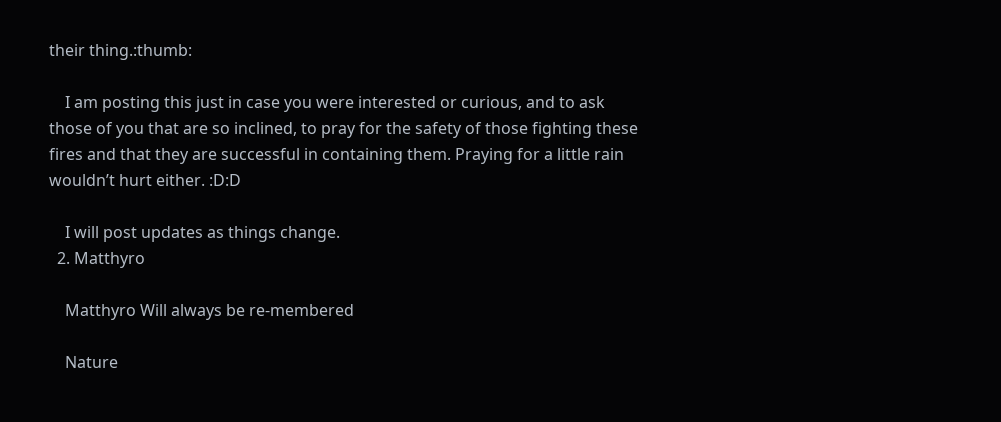their thing.:thumb:

    I am posting this just in case you were interested or curious, and to ask those of you that are so inclined, to pray for the safety of those fighting these fires and that they are successful in containing them. Praying for a little rain wouldn’t hurt either. :D:D

    I will post updates as things change.
  2. Matthyro

    Matthyro Will always be re-membered

    Nature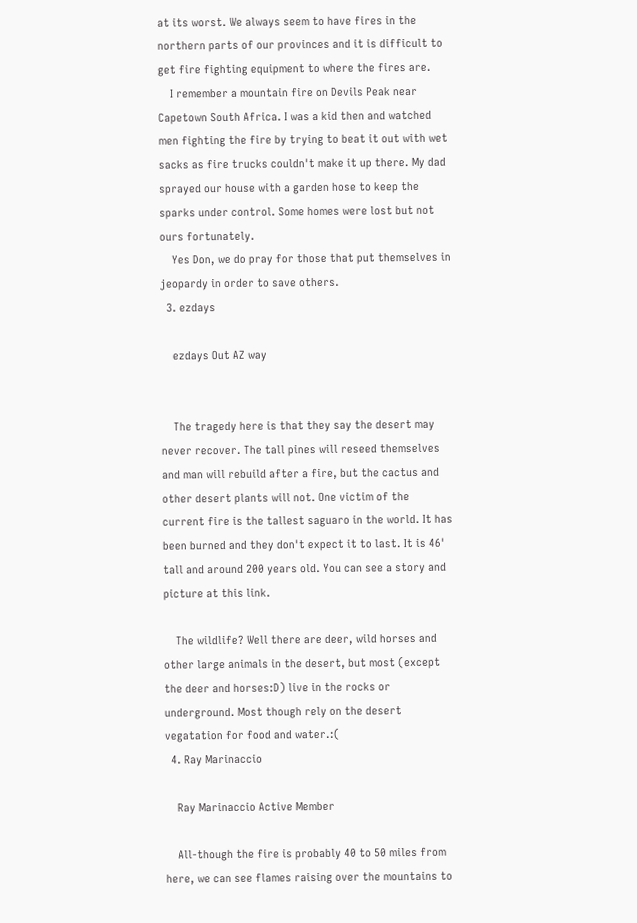at its worst. We always seem to have fires in the northern parts of our provinces and it is difficult to get fire fighting equipment to where the fires are.
    I remember a mountain fire on Devils Peak near Capetown South Africa. I was a kid then and watched men fighting the fire by trying to beat it out with wet sacks as fire trucks couldn't make it up there. My dad sprayed our house with a garden hose to keep the sparks under control. Some homes were lost but not ours fortunately.
    Yes Don, we do pray for those that put themselves in jeopardy in order to save others.
  3. ezdays

    ezdays Out AZ way


    The tragedy here is that they say the desert may never recover. The tall pines will reseed themselves and man will rebuild after a fire, but the cactus and other desert plants will not. One victim of the current fire is the tallest saguaro in the world. It has been burned and they don't expect it to last. It is 46' tall and around 200 years old. You can see a story and picture at this link.

    The wildlife? Well there are deer, wild horses and other large animals in the desert, but most (except the deer and horses:D) live in the rocks or underground. Most though rely on the desert vegatation for food and water.:(
  4. Ray Marinaccio

    Ray Marinaccio Active Member

    All-though the fire is probably 40 to 50 miles from here, we can see flames raising over the mountains to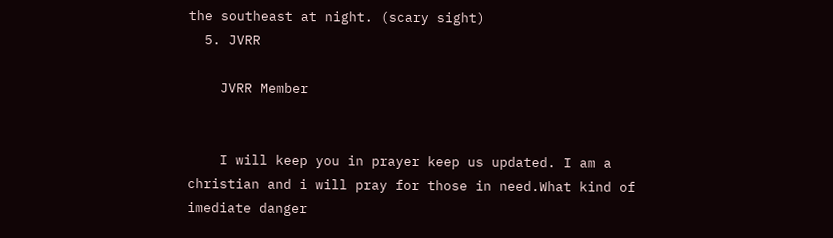the southeast at night. (scary sight)
  5. JVRR

    JVRR Member


    I will keep you in prayer keep us updated. I am a christian and i will pray for those in need.What kind of imediate danger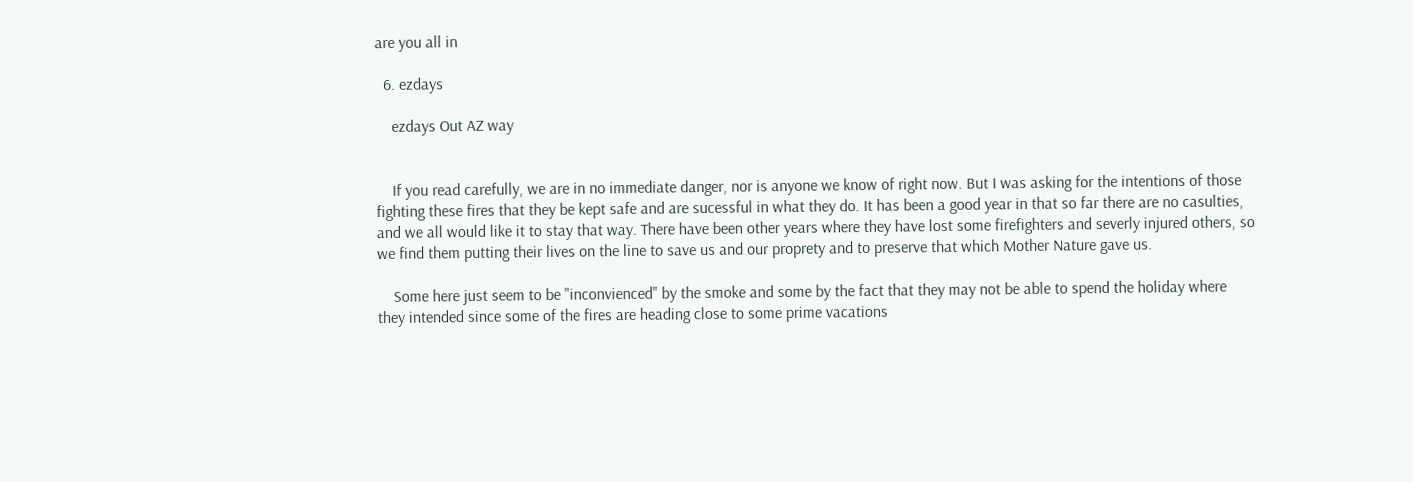are you all in

  6. ezdays

    ezdays Out AZ way


    If you read carefully, we are in no immediate danger, nor is anyone we know of right now. But I was asking for the intentions of those fighting these fires that they be kept safe and are sucessful in what they do. It has been a good year in that so far there are no casulties, and we all would like it to stay that way. There have been other years where they have lost some firefighters and severly injured others, so we find them putting their lives on the line to save us and our proprety and to preserve that which Mother Nature gave us.

    Some here just seem to be "inconvienced" by the smoke and some by the fact that they may not be able to spend the holiday where they intended since some of the fires are heading close to some prime vacations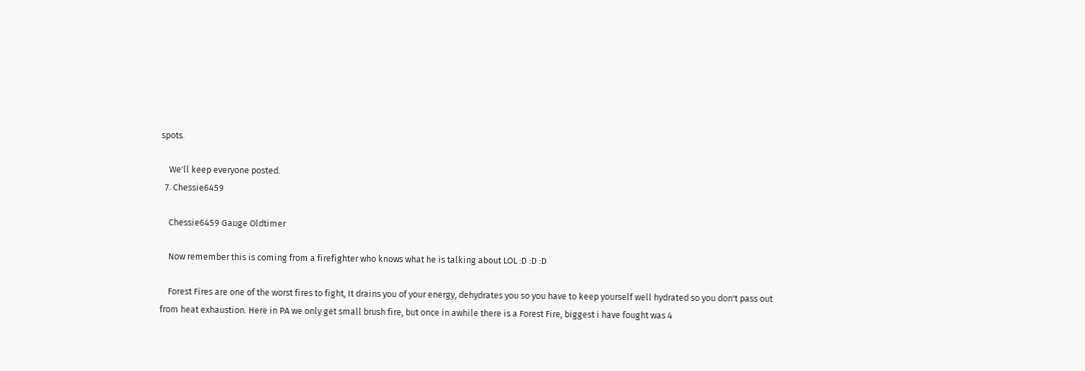spots.

    We'll keep everyone posted.
  7. Chessie6459

    Chessie6459 Gauge Oldtimer

    Now remember this is coming from a firefighter who knows what he is talking about LOL :D :D :D

    Forest Fires are one of the worst fires to fight, It drains you of your energy, dehydrates you so you have to keep yourself well hydrated so you don't pass out from heat exhaustion. Here in PA we only get small brush fire, but once in awhile there is a Forest Fire, biggest i have fought was 4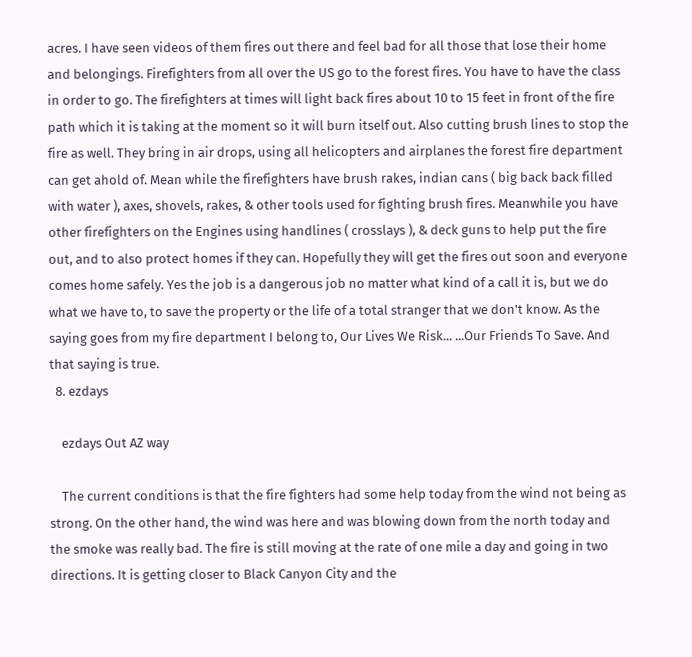acres. I have seen videos of them fires out there and feel bad for all those that lose their home and belongings. Firefighters from all over the US go to the forest fires. You have to have the class in order to go. The firefighters at times will light back fires about 10 to 15 feet in front of the fire path which it is taking at the moment so it will burn itself out. Also cutting brush lines to stop the fire as well. They bring in air drops, using all helicopters and airplanes the forest fire department can get ahold of. Mean while the firefighters have brush rakes, indian cans ( big back back filled with water ), axes, shovels, rakes, & other tools used for fighting brush fires. Meanwhile you have other firefighters on the Engines using handlines ( crosslays ), & deck guns to help put the fire out, and to also protect homes if they can. Hopefully they will get the fires out soon and everyone comes home safely. Yes the job is a dangerous job no matter what kind of a call it is, but we do what we have to, to save the property or the life of a total stranger that we don't know. As the saying goes from my fire department I belong to, Our Lives We Risk... ...Our Friends To Save. And that saying is true.
  8. ezdays

    ezdays Out AZ way

    The current conditions is that the fire fighters had some help today from the wind not being as strong. On the other hand, the wind was here and was blowing down from the north today and the smoke was really bad. The fire is still moving at the rate of one mile a day and going in two directions. It is getting closer to Black Canyon City and the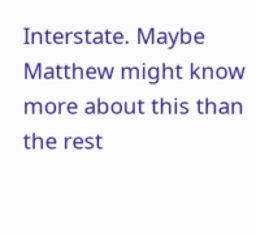Interstate. Maybe Matthew might know more about this than the rest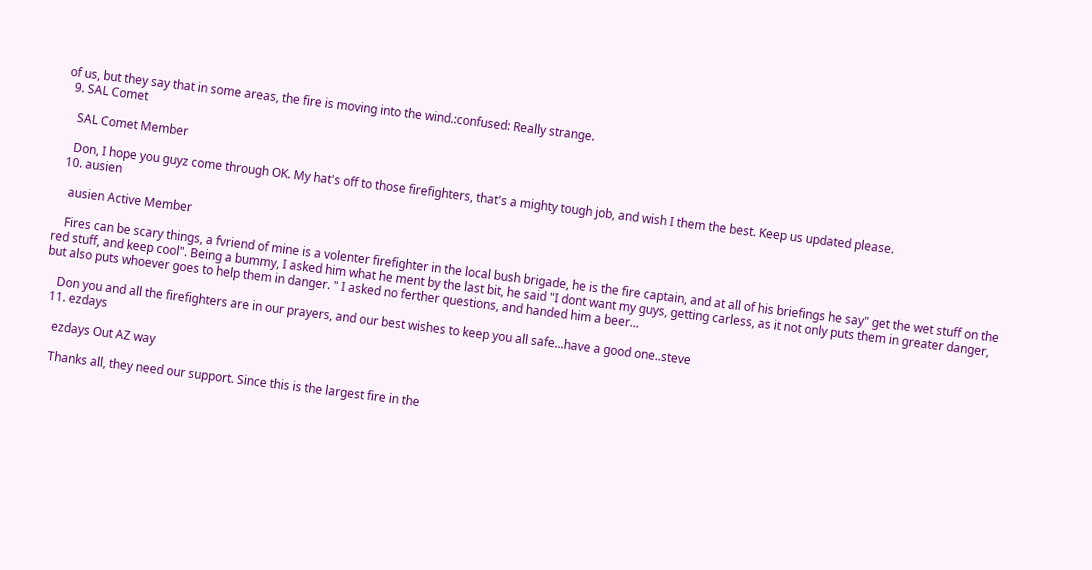of us, but they say that in some areas, the fire is moving into the wind.:confused: Really strange.
  9. SAL Comet

    SAL Comet Member

    Don, I hope you guyz come through OK. My hat's off to those firefighters, that's a mighty tough job, and wish I them the best. Keep us updated please.
  10. ausien

    ausien Active Member

    Fires can be scary things, a fvriend of mine is a volenter firefighter in the local bush brigade, he is the fire captain, and at all of his briefings he say" get the wet stuff on the red stuff, and keep cool". Being a bummy, I asked him what he ment by the last bit, he said "I dont want my guys, getting carless, as it not only puts them in greater danger, but also puts whoever goes to help them in danger. " I asked no ferther questions, and handed him a beer...

    Don you and all the firefighters are in our prayers, and our best wishes to keep you all safe...have a good one..steve
  11. ezdays

    ezdays Out AZ way

    Thanks all, they need our support. Since this is the largest fire in the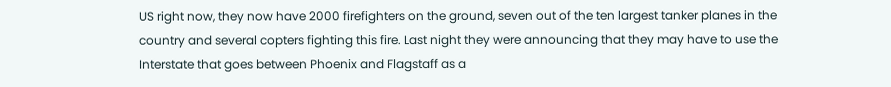US right now, they now have 2000 firefighters on the ground, seven out of the ten largest tanker planes in the country and several copters fighting this fire. Last night they were announcing that they may have to use the Interstate that goes between Phoenix and Flagstaff as a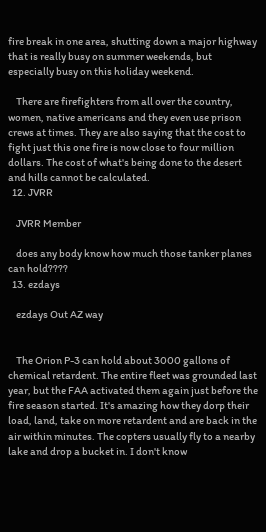fire break in one area, shutting down a major highway that is really busy on summer weekends, but especially busy on this holiday weekend.

    There are firefighters from all over the country, women, native americans and they even use prison crews at times. They are also saying that the cost to fight just this one fire is now close to four million dollars. The cost of what's being done to the desert and hills cannot be calculated.
  12. JVRR

    JVRR Member

    does any body know how much those tanker planes can hold????
  13. ezdays

    ezdays Out AZ way


    The Orion P-3 can hold about 3000 gallons of chemical retardent. The entire fleet was grounded last year, but the FAA activated them again just before the fire season started. It's amazing how they dorp their load, land, take on more retardent and are back in the air within minutes. The copters usually fly to a nearby lake and drop a bucket in. I don't know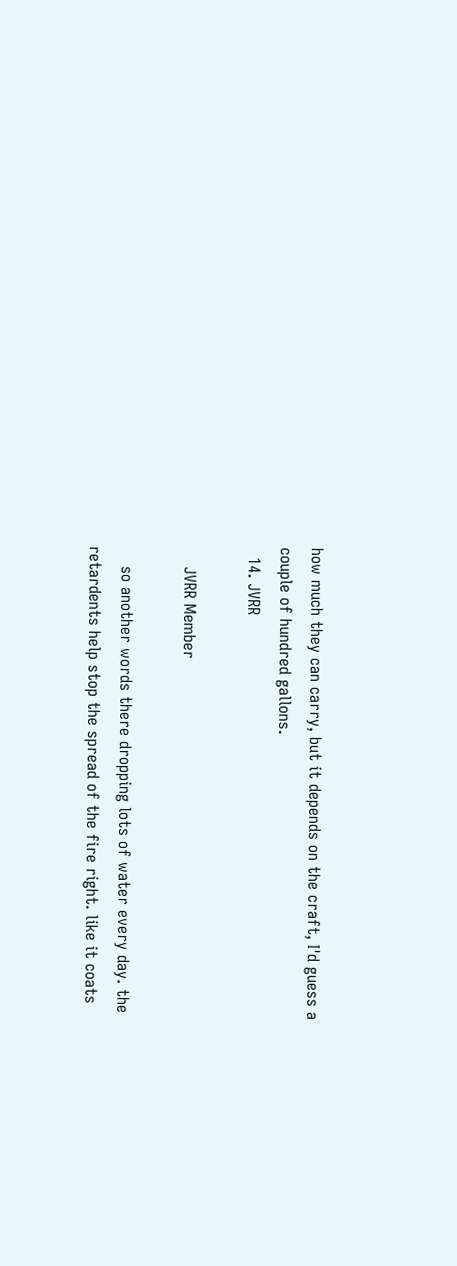how much they can carry, but it depends on the craft, I'd guess a couple of hundred gallons.
  14. JVRR

    JVRR Member

    so another words there dropping lots of water every day. the retardents help stop the spread of the fire right. like it coats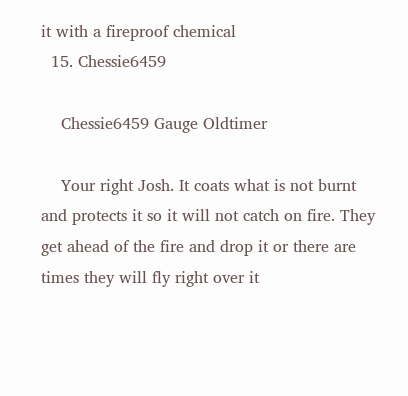it with a fireproof chemical
  15. Chessie6459

    Chessie6459 Gauge Oldtimer

    Your right Josh. It coats what is not burnt and protects it so it will not catch on fire. They get ahead of the fire and drop it or there are times they will fly right over it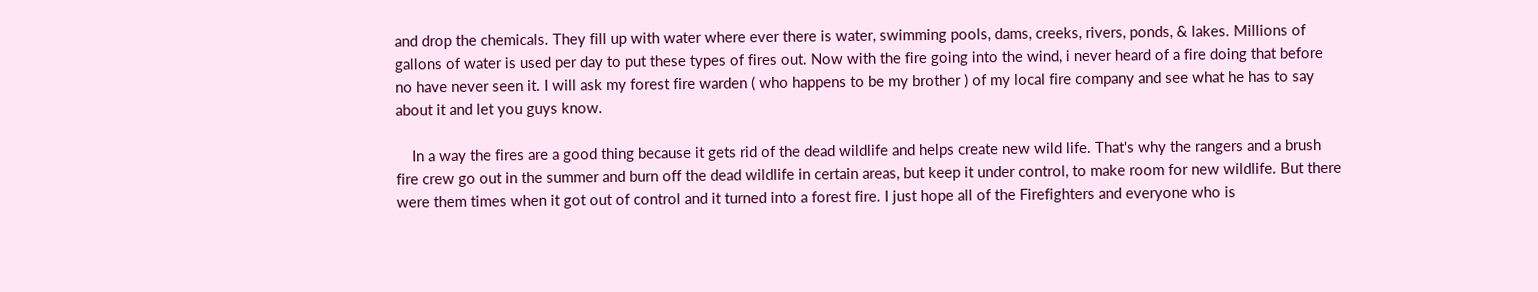and drop the chemicals. They fill up with water where ever there is water, swimming pools, dams, creeks, rivers, ponds, & lakes. Millions of gallons of water is used per day to put these types of fires out. Now with the fire going into the wind, i never heard of a fire doing that before no have never seen it. I will ask my forest fire warden ( who happens to be my brother ) of my local fire company and see what he has to say about it and let you guys know.

    In a way the fires are a good thing because it gets rid of the dead wildlife and helps create new wild life. That's why the rangers and a brush fire crew go out in the summer and burn off the dead wildlife in certain areas, but keep it under control, to make room for new wildlife. But there were them times when it got out of control and it turned into a forest fire. I just hope all of the Firefighters and everyone who is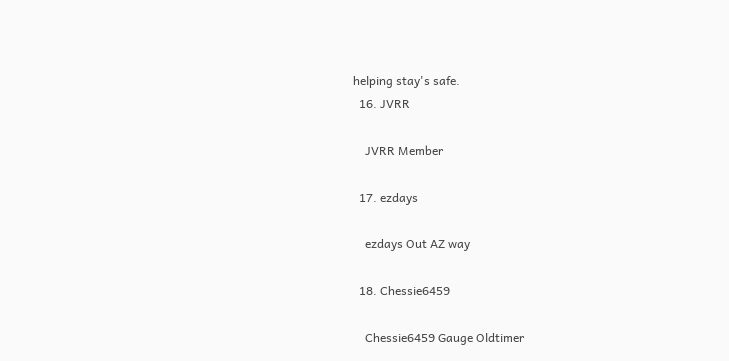helping stay's safe.
  16. JVRR

    JVRR Member

  17. ezdays

    ezdays Out AZ way

  18. Chessie6459

    Chessie6459 Gauge Oldtimer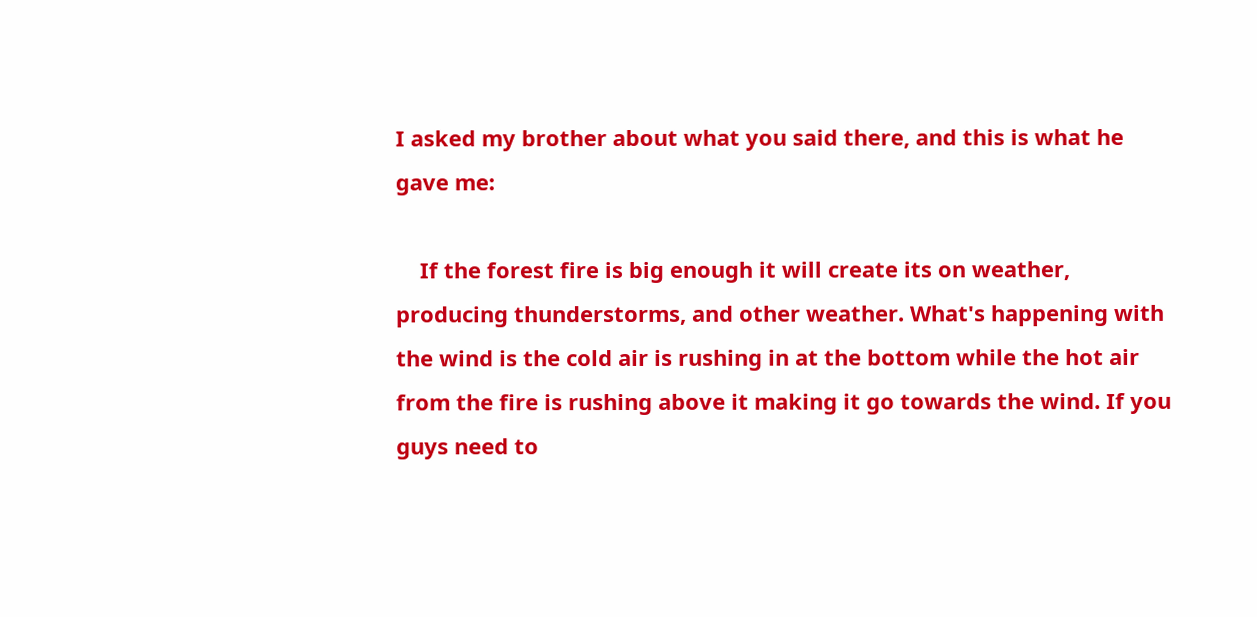I asked my brother about what you said there, and this is what he gave me:

    If the forest fire is big enough it will create its on weather, producing thunderstorms, and other weather. What's happening with the wind is the cold air is rushing in at the bottom while the hot air from the fire is rushing above it making it go towards the wind. If you guys need to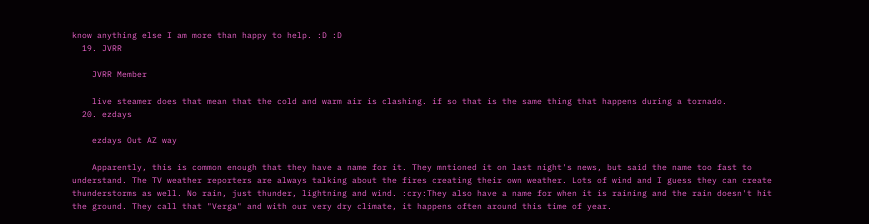know anything else I am more than happy to help. :D :D
  19. JVRR

    JVRR Member

    live steamer does that mean that the cold and warm air is clashing. if so that is the same thing that happens during a tornado.
  20. ezdays

    ezdays Out AZ way

    Apparently, this is common enough that they have a name for it. They mntioned it on last night's news, but said the name too fast to understand. The TV weather reporters are always talking about the fires creating their own weather. Lots of wind and I guess they can create thunderstorms as well. No rain, just thunder, lightning and wind. :cry:They also have a name for when it is raining and the rain doesn't hit the ground. They call that "Verga" and with our very dry climate, it happens often around this time of year.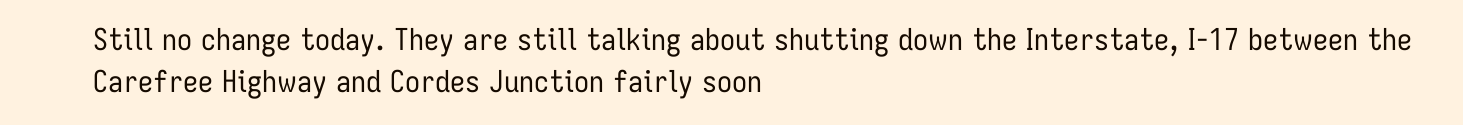Still no change today. They are still talking about shutting down the Interstate, I-17 between the Carefree Highway and Cordes Junction fairly soon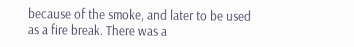because of the smoke, and later to be used as a fire break. There was a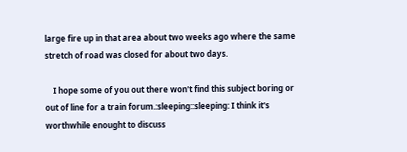large fire up in that area about two weeks ago where the same stretch of road was closed for about two days.

    I hope some of you out there won't find this subject boring or out of line for a train forum.:sleeping::sleeping: I think it's worthwhile enought to discuss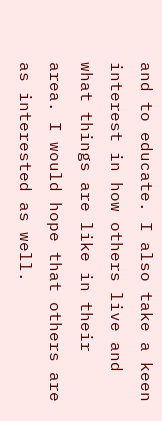and to educate. I also take a keen interest in how others live and what things are like in their area. I would hope that others are as interested as well.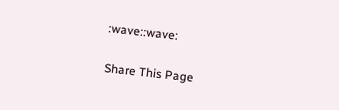:wave::wave:

Share This Page